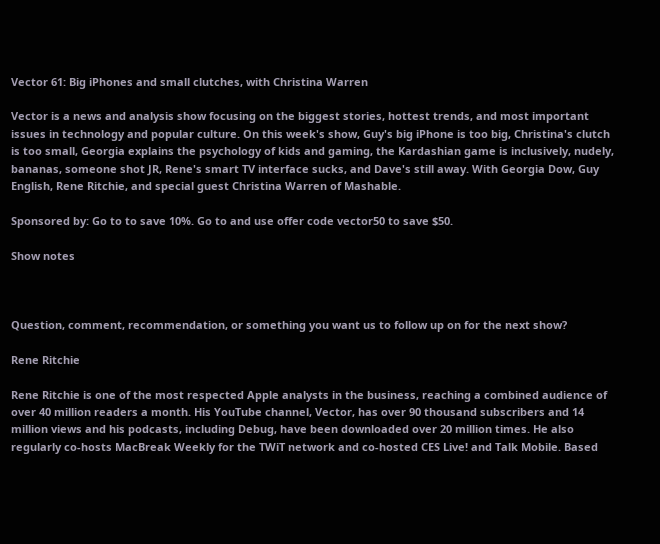Vector 61: Big iPhones and small clutches, with Christina Warren

Vector is a news and analysis show focusing on the biggest stories, hottest trends, and most important issues in technology and popular culture. On this week's show, Guy's big iPhone is too big, Christina's clutch is too small, Georgia explains the psychology of kids and gaming, the Kardashian game is inclusively, nudely, bananas, someone shot JR, Rene's smart TV interface sucks, and Dave's still away. With Georgia Dow, Guy English, Rene Ritchie, and special guest Christina Warren of Mashable.

Sponsored by: Go to to save 10%. Go to and use offer code vector50 to save $50.

Show notes



Question, comment, recommendation, or something you want us to follow up on for the next show?

Rene Ritchie

Rene Ritchie is one of the most respected Apple analysts in the business, reaching a combined audience of over 40 million readers a month. His YouTube channel, Vector, has over 90 thousand subscribers and 14 million views and his podcasts, including Debug, have been downloaded over 20 million times. He also regularly co-hosts MacBreak Weekly for the TWiT network and co-hosted CES Live! and Talk Mobile. Based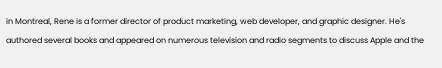in Montreal, Rene is a former director of product marketing, web developer, and graphic designer. He's authored several books and appeared on numerous television and radio segments to discuss Apple and the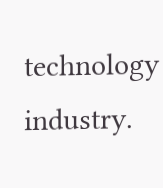technology industry.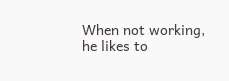When not working, he likes to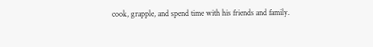cook, grapple, and spend time with his friends and family.